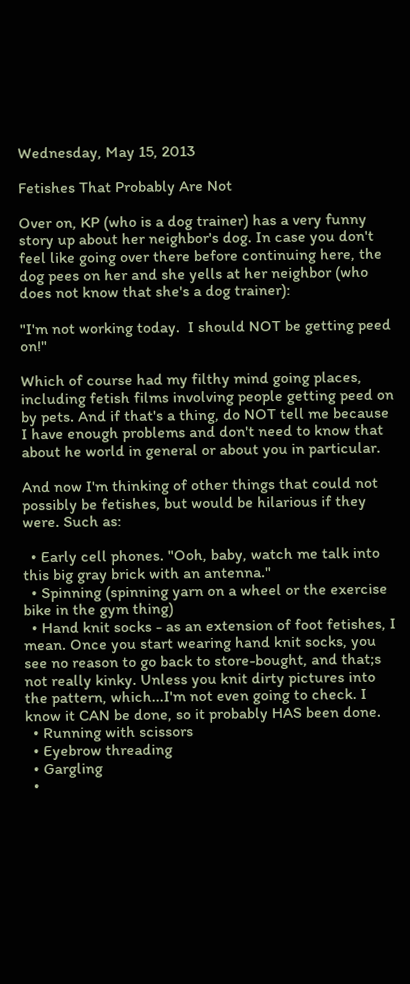Wednesday, May 15, 2013

Fetishes That Probably Are Not

Over on, KP (who is a dog trainer) has a very funny story up about her neighbor's dog. In case you don't feel like going over there before continuing here, the dog pees on her and she yells at her neighbor (who does not know that she's a dog trainer):

"I'm not working today.  I should NOT be getting peed on!"

Which of course had my filthy mind going places, including fetish films involving people getting peed on by pets. And if that's a thing, do NOT tell me because I have enough problems and don't need to know that about he world in general or about you in particular.

And now I'm thinking of other things that could not possibly be fetishes, but would be hilarious if they were. Such as:

  • Early cell phones. "Ooh, baby, watch me talk into this big gray brick with an antenna."
  • Spinning (spinning yarn on a wheel or the exercise bike in the gym thing)
  • Hand knit socks - as an extension of foot fetishes, I mean. Once you start wearing hand knit socks, you see no reason to go back to store-bought, and that;s not really kinky. Unless you knit dirty pictures into the pattern, which...I'm not even going to check. I know it CAN be done, so it probably HAS been done.
  • Running with scissors
  • Eyebrow threading
  • Gargling
  •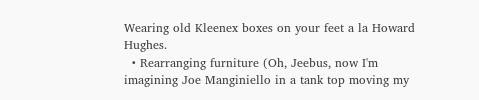Wearing old Kleenex boxes on your feet a la Howard Hughes.
  • Rearranging furniture (Oh, Jeebus, now I'm imagining Joe Manginiello in a tank top moving my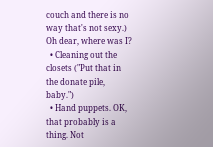couch and there is no way that's not sexy.) Oh dear, where was I?
  • Cleaning out the closets ("Put that in the donate pile, baby.")
  • Hand puppets. OK, that probably is a thing. Not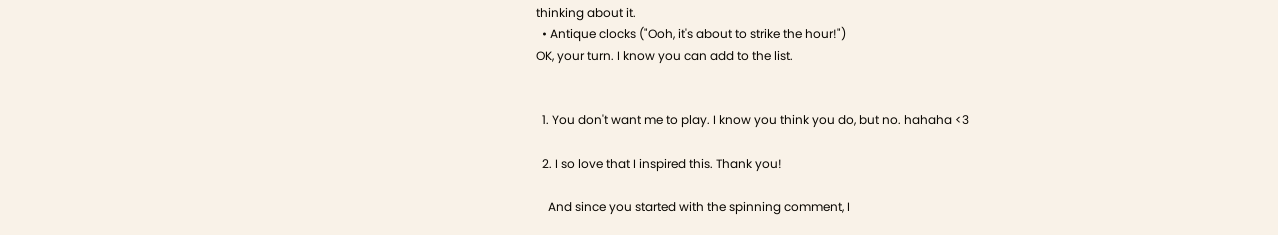thinking about it.
  • Antique clocks ("Ooh, it's about to strike the hour!")
OK, your turn. I know you can add to the list.


  1. You don't want me to play. I know you think you do, but no. hahaha <3

  2. I so love that I inspired this. Thank you!

    And since you started with the spinning comment, I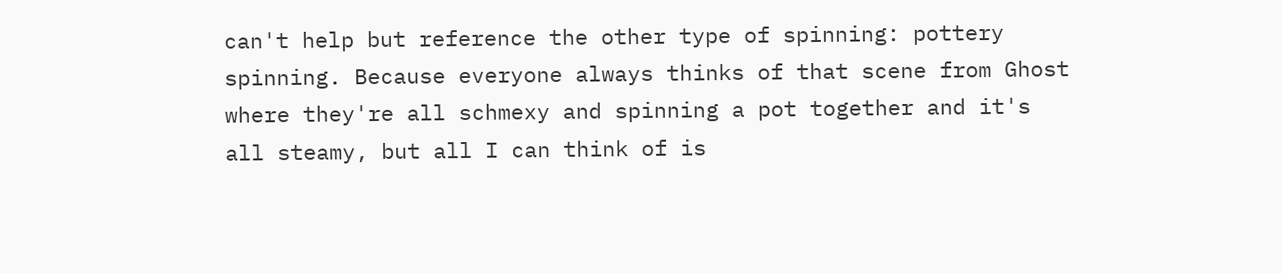can't help but reference the other type of spinning: pottery spinning. Because everyone always thinks of that scene from Ghost where they're all schmexy and spinning a pot together and it's all steamy, but all I can think of is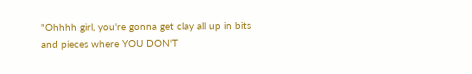"Ohhhh girl, you're gonna get clay all up in bits and pieces where YOU DON'T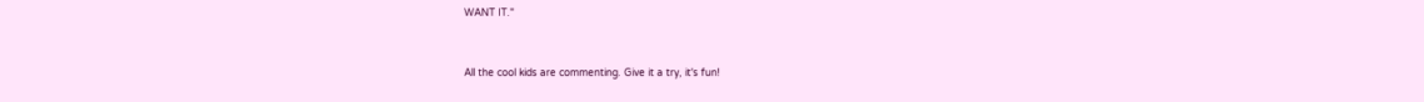WANT IT."


All the cool kids are commenting. Give it a try, it's fun!